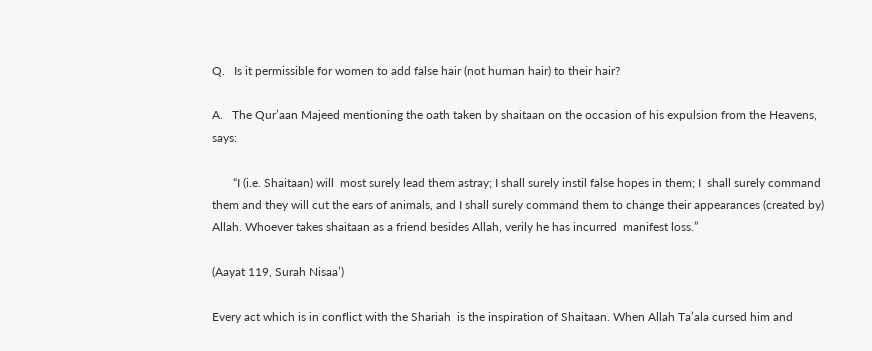Q.   Is it permissible for women to add false hair (not human hair) to their hair?

A.   The Qur’aan Majeed mentioning the oath taken by shaitaan on the occasion of his expulsion from the Heavens, says:

       “I (i.e. Shaitaan) will  most surely lead them astray; I shall surely instil false hopes in them; I  shall surely command them and they will cut the ears of animals, and I shall surely command them to change their appearances (created by) Allah. Whoever takes shaitaan as a friend besides Allah, verily he has incurred  manifest loss.”

(Aayat 119, Surah Nisaa’)

Every act which is in conflict with the Shariah  is the inspiration of Shaitaan. When Allah Ta’ala cursed him and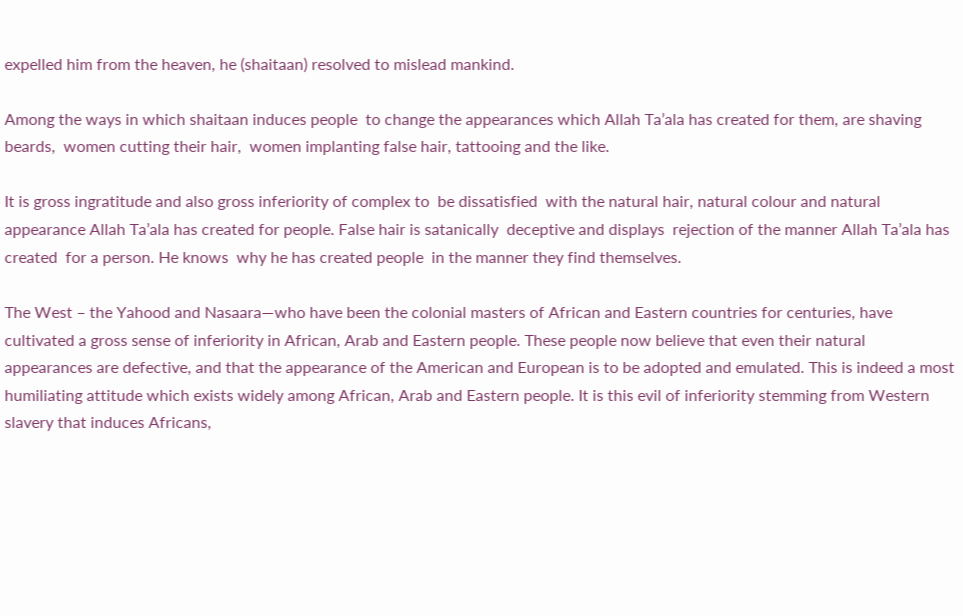expelled him from the heaven, he (shaitaan) resolved to mislead mankind.

Among the ways in which shaitaan induces people  to change the appearances which Allah Ta’ala has created for them, are shaving beards,  women cutting their hair,  women implanting false hair, tattooing and the like.

It is gross ingratitude and also gross inferiority of complex to  be dissatisfied  with the natural hair, natural colour and natural appearance Allah Ta’ala has created for people. False hair is satanically  deceptive and displays  rejection of the manner Allah Ta’ala has created  for a person. He knows  why he has created people  in the manner they find themselves.

The West – the Yahood and Nasaara—who have been the colonial masters of African and Eastern countries for centuries, have cultivated a gross sense of inferiority in African, Arab and Eastern people. These people now believe that even their natural appearances are defective, and that the appearance of the American and European is to be adopted and emulated. This is indeed a most humiliating attitude which exists widely among African, Arab and Eastern people. It is this evil of inferiority stemming from Western slavery that induces Africans,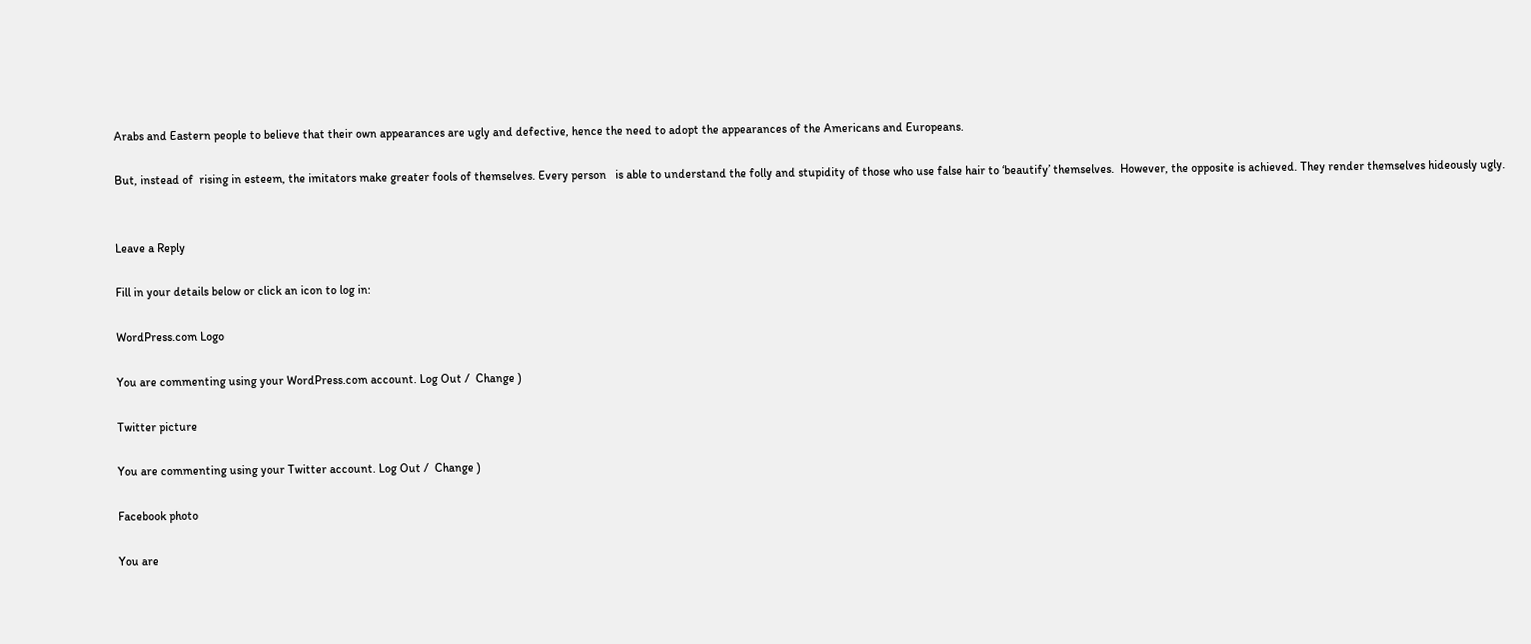Arabs and Eastern people to believe that their own appearances are ugly and defective, hence the need to adopt the appearances of the Americans and Europeans.

But, instead of  rising in esteem, the imitators make greater fools of themselves. Every person   is able to understand the folly and stupidity of those who use false hair to ‘beautify’ themselves.  However, the opposite is achieved. They render themselves hideously ugly.


Leave a Reply

Fill in your details below or click an icon to log in:

WordPress.com Logo

You are commenting using your WordPress.com account. Log Out /  Change )

Twitter picture

You are commenting using your Twitter account. Log Out /  Change )

Facebook photo

You are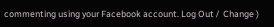commenting using your Facebook account. Log Out /  Change )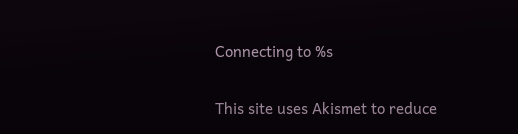Connecting to %s

This site uses Akismet to reduce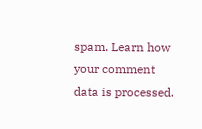spam. Learn how your comment data is processed.